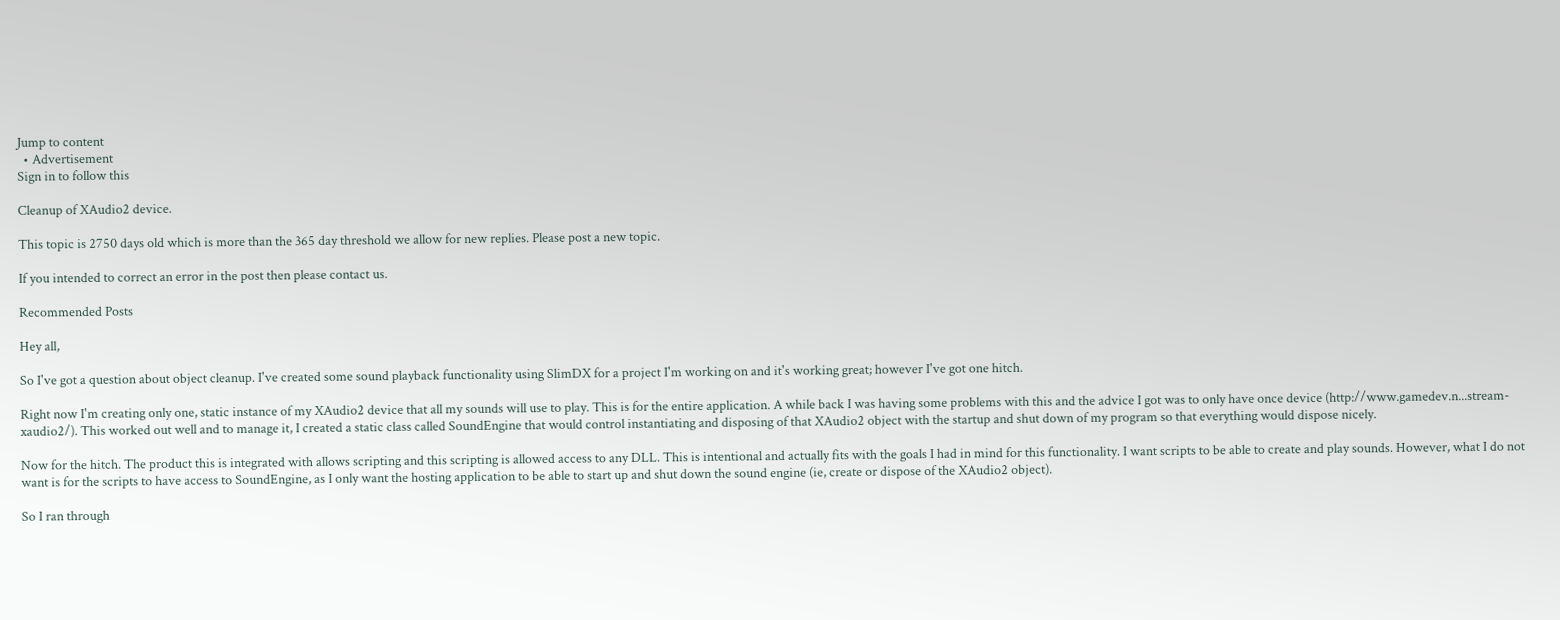Jump to content
  • Advertisement
Sign in to follow this

Cleanup of XAudio2 device.

This topic is 2750 days old which is more than the 365 day threshold we allow for new replies. Please post a new topic.

If you intended to correct an error in the post then please contact us.

Recommended Posts

Hey all,

So I've got a question about object cleanup. I've created some sound playback functionality using SlimDX for a project I'm working on and it's working great; however I've got one hitch.

Right now I'm creating only one, static instance of my XAudio2 device that all my sounds will use to play. This is for the entire application. A while back I was having some problems with this and the advice I got was to only have once device (http://www.gamedev.n...stream-xaudio2/). This worked out well and to manage it, I created a static class called SoundEngine that would control instantiating and disposing of that XAudio2 object with the startup and shut down of my program so that everything would dispose nicely.

Now for the hitch. The product this is integrated with allows scripting and this scripting is allowed access to any DLL. This is intentional and actually fits with the goals I had in mind for this functionality. I want scripts to be able to create and play sounds. However, what I do not want is for the scripts to have access to SoundEngine, as I only want the hosting application to be able to start up and shut down the sound engine (ie, create or dispose of the XAudio2 object).

So I ran through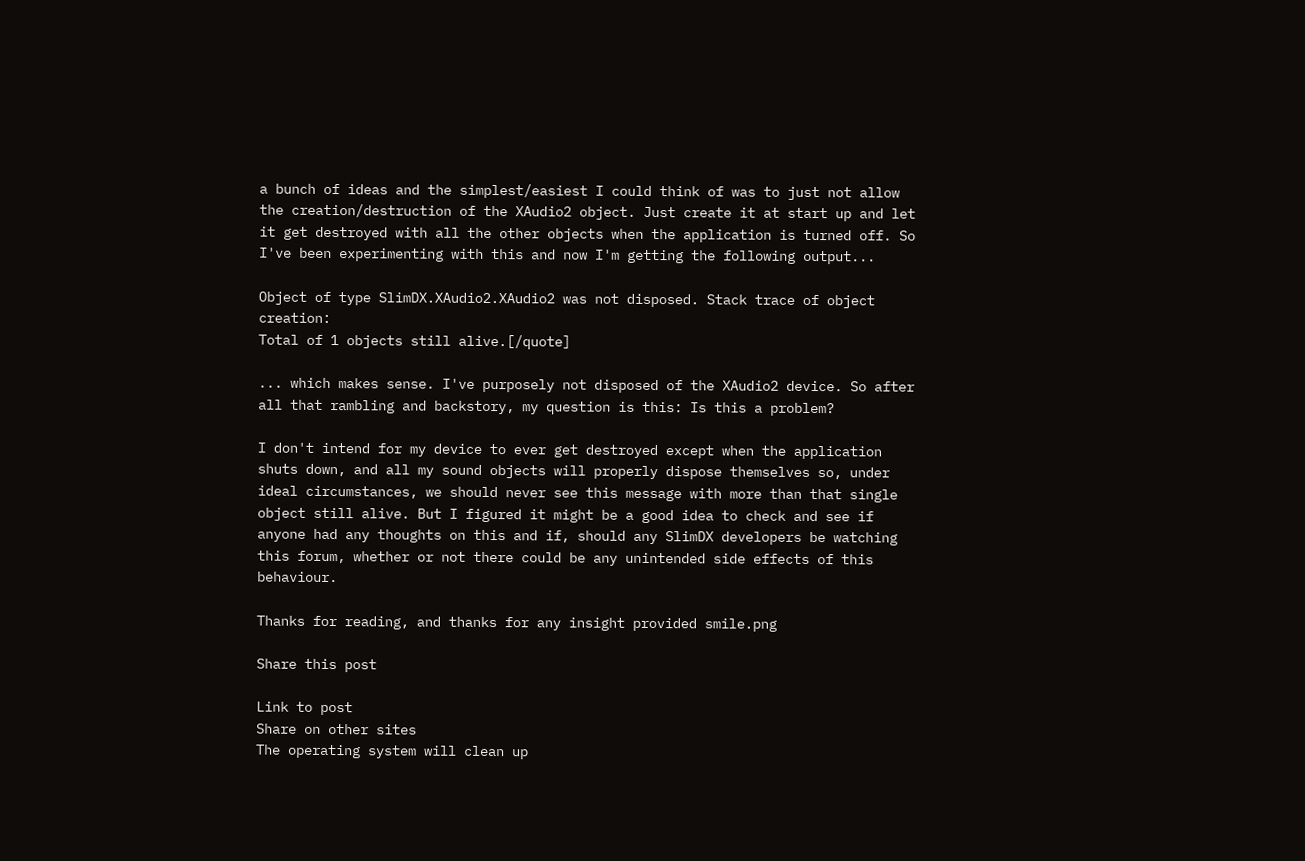a bunch of ideas and the simplest/easiest I could think of was to just not allow the creation/destruction of the XAudio2 object. Just create it at start up and let it get destroyed with all the other objects when the application is turned off. So I've been experimenting with this and now I'm getting the following output...

Object of type SlimDX.XAudio2.XAudio2 was not disposed. Stack trace of object creation:
Total of 1 objects still alive.[/quote]

... which makes sense. I've purposely not disposed of the XAudio2 device. So after all that rambling and backstory, my question is this: Is this a problem?

I don't intend for my device to ever get destroyed except when the application shuts down, and all my sound objects will properly dispose themselves so, under ideal circumstances, we should never see this message with more than that single object still alive. But I figured it might be a good idea to check and see if anyone had any thoughts on this and if, should any SlimDX developers be watching this forum, whether or not there could be any unintended side effects of this behaviour.

Thanks for reading, and thanks for any insight provided smile.png

Share this post

Link to post
Share on other sites
The operating system will clean up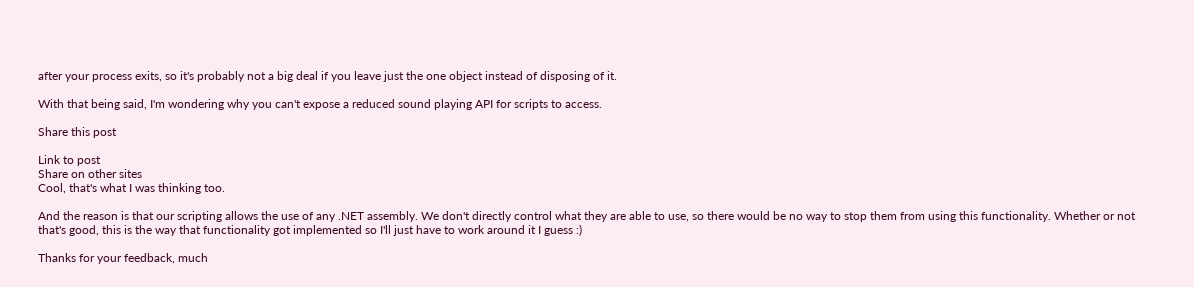after your process exits, so it's probably not a big deal if you leave just the one object instead of disposing of it.

With that being said, I'm wondering why you can't expose a reduced sound playing API for scripts to access.

Share this post

Link to post
Share on other sites
Cool, that's what I was thinking too.

And the reason is that our scripting allows the use of any .NET assembly. We don't directly control what they are able to use, so there would be no way to stop them from using this functionality. Whether or not that's good, this is the way that functionality got implemented so I'll just have to work around it I guess :)

Thanks for your feedback, much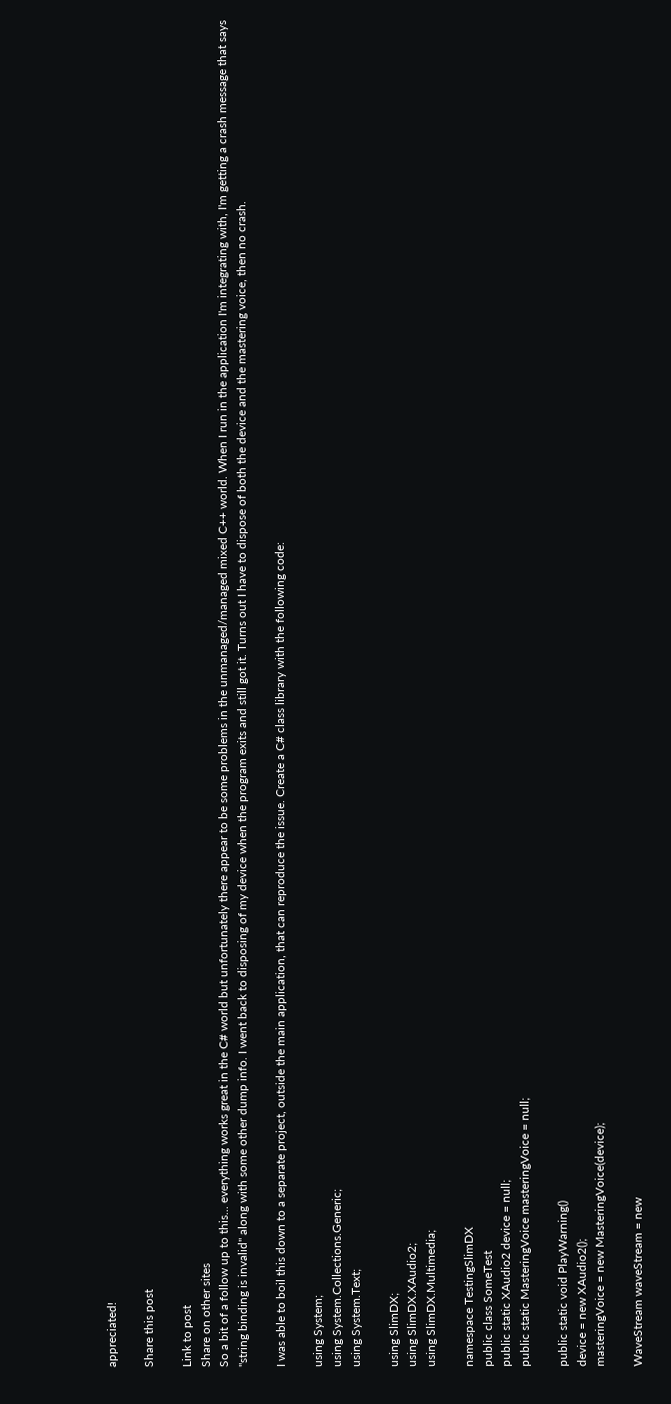appreciated!

Share this post

Link to post
Share on other sites
So a bit of a follow up to this... everything works great in the C# world but unfortunately there appear to be some problems in the unmanaged/managed mixed C++ world. When I run in the application I'm integrating with, I'm getting a crash message that says "string binding is invalid" along with some other dump info. I went back to disposing of my device when the program exits and still got it. Turns out I have to dispose of both the device and the mastering voice, then no crash.

I was able to boil this down to a separate project, outside the main application, that can reproduce the issue. Create a C# class library with the following code:

using System;
using System.Collections.Generic;
using System.Text;

using SlimDX;
using SlimDX.XAudio2;
using SlimDX.Multimedia;

namespace TestingSlimDX
public class SomeTest
public static XAudio2 device = null;
public static MasteringVoice masteringVoice = null;

public static void PlayWarning()
device = new XAudio2();
masteringVoice = new MasteringVoice(device);

WaveStream waveStream = new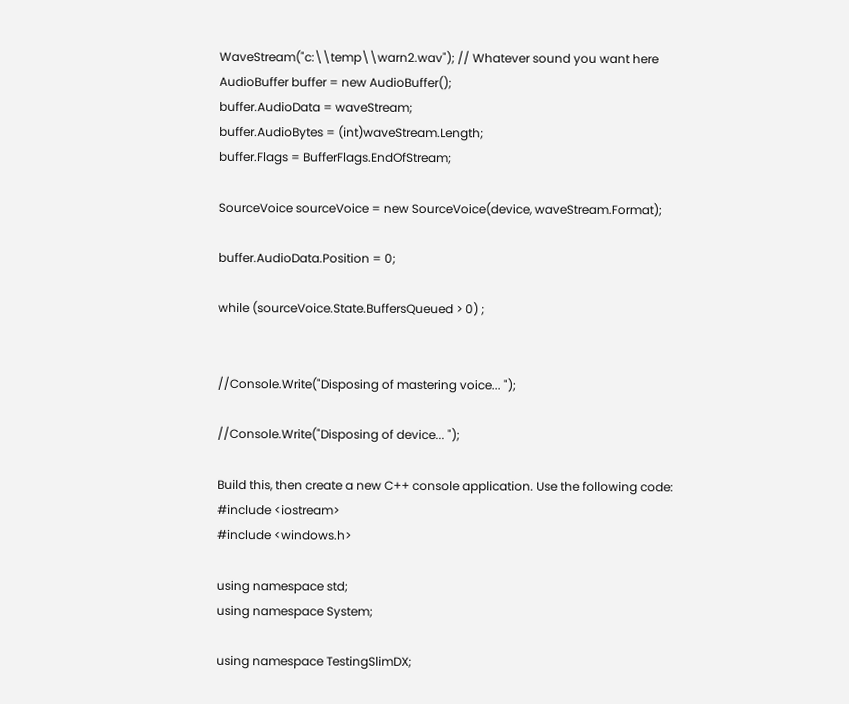WaveStream("c:\\temp\\warn2.wav"); // Whatever sound you want here
AudioBuffer buffer = new AudioBuffer();
buffer.AudioData = waveStream;
buffer.AudioBytes = (int)waveStream.Length;
buffer.Flags = BufferFlags.EndOfStream;

SourceVoice sourceVoice = new SourceVoice(device, waveStream.Format);

buffer.AudioData.Position = 0;

while (sourceVoice.State.BuffersQueued > 0) ;


//Console.Write("Disposing of mastering voice... ");

//Console.Write("Disposing of device... ");

Build this, then create a new C++ console application. Use the following code:
#include <iostream>
#include <windows.h>

using namespace std;
using namespace System;

using namespace TestingSlimDX;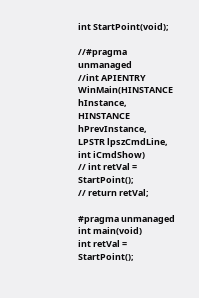int StartPoint(void);

//#pragma unmanaged
//int APIENTRY WinMain(HINSTANCE hInstance, HINSTANCE hPrevInstance, LPSTR lpszCmdLine, int iCmdShow)
// int retVal = StartPoint();
// return retVal;

#pragma unmanaged
int main(void)
int retVal = StartPoint();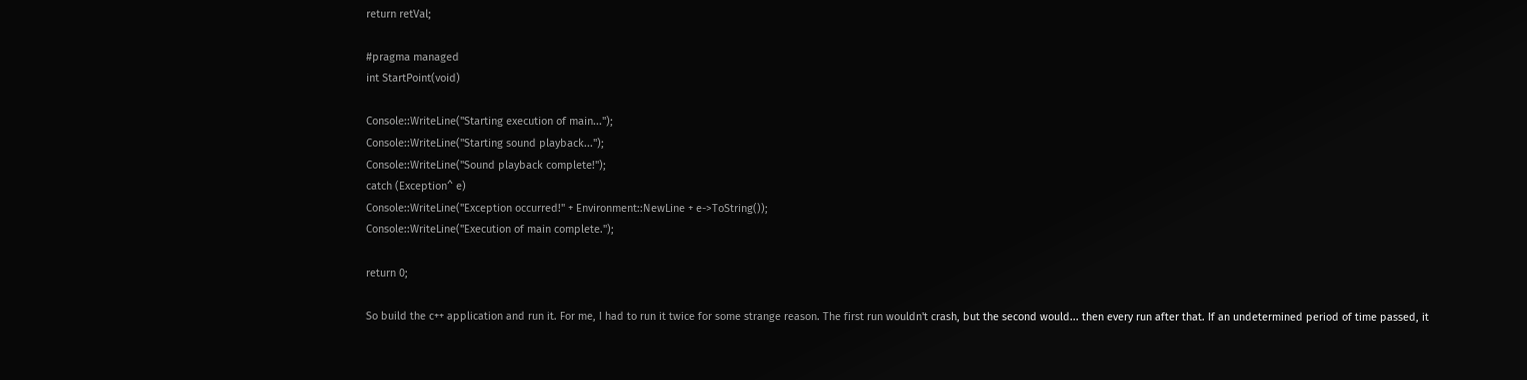return retVal;

#pragma managed
int StartPoint(void)

Console::WriteLine("Starting execution of main...");
Console::WriteLine("Starting sound playback...");
Console::WriteLine("Sound playback complete!");
catch (Exception^ e)
Console::WriteLine("Exception occurred!" + Environment::NewLine + e->ToString());
Console::WriteLine("Execution of main complete.");

return 0;

So build the c++ application and run it. For me, I had to run it twice for some strange reason. The first run wouldn't crash, but the second would... then every run after that. If an undetermined period of time passed, it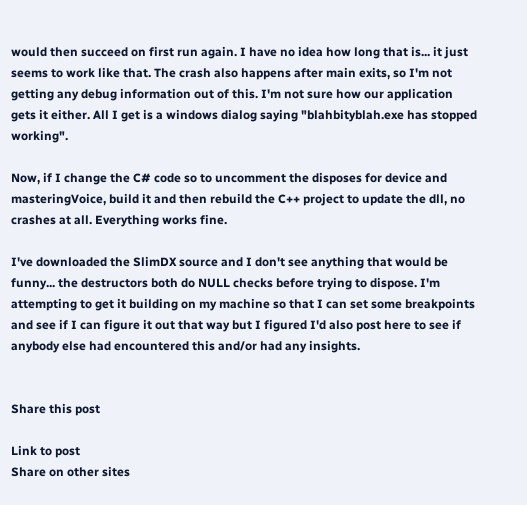would then succeed on first run again. I have no idea how long that is... it just seems to work like that. The crash also happens after main exits, so I'm not getting any debug information out of this. I'm not sure how our application gets it either. All I get is a windows dialog saying "blahbityblah.exe has stopped working".

Now, if I change the C# code so to uncomment the disposes for device and masteringVoice, build it and then rebuild the C++ project to update the dll, no crashes at all. Everything works fine.

I've downloaded the SlimDX source and I don't see anything that would be funny... the destructors both do NULL checks before trying to dispose. I'm attempting to get it building on my machine so that I can set some breakpoints and see if I can figure it out that way but I figured I'd also post here to see if anybody else had encountered this and/or had any insights.


Share this post

Link to post
Share on other sites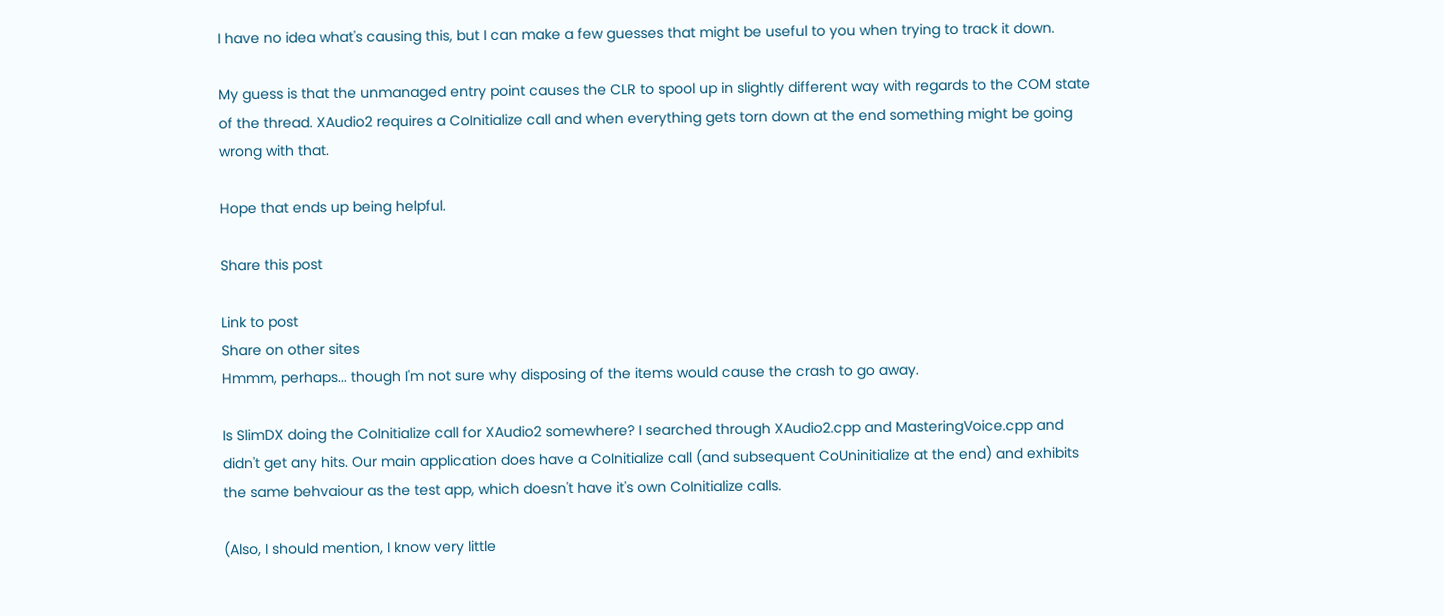I have no idea what's causing this, but I can make a few guesses that might be useful to you when trying to track it down.

My guess is that the unmanaged entry point causes the CLR to spool up in slightly different way with regards to the COM state of the thread. XAudio2 requires a CoInitialize call and when everything gets torn down at the end something might be going wrong with that.

Hope that ends up being helpful.

Share this post

Link to post
Share on other sites
Hmmm, perhaps... though I'm not sure why disposing of the items would cause the crash to go away.

Is SlimDX doing the CoInitialize call for XAudio2 somewhere? I searched through XAudio2.cpp and MasteringVoice.cpp and didn't get any hits. Our main application does have a CoInitialize call (and subsequent CoUninitialize at the end) and exhibits the same behvaiour as the test app, which doesn't have it's own CoInitialize calls.

(Also, I should mention, I know very little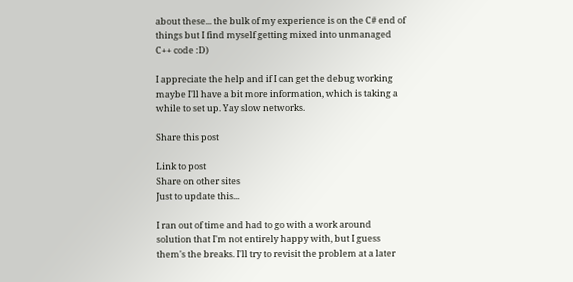about these... the bulk of my experience is on the C# end of things but I find myself getting mixed into unmanaged C++ code :D)

I appreciate the help and if I can get the debug working maybe I'll have a bit more information, which is taking a while to set up. Yay slow networks.

Share this post

Link to post
Share on other sites
Just to update this...

I ran out of time and had to go with a work around solution that I'm not entirely happy with, but I guess them's the breaks. I'll try to revisit the problem at a later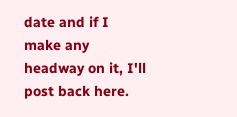date and if I make any headway on it, I'll post back here.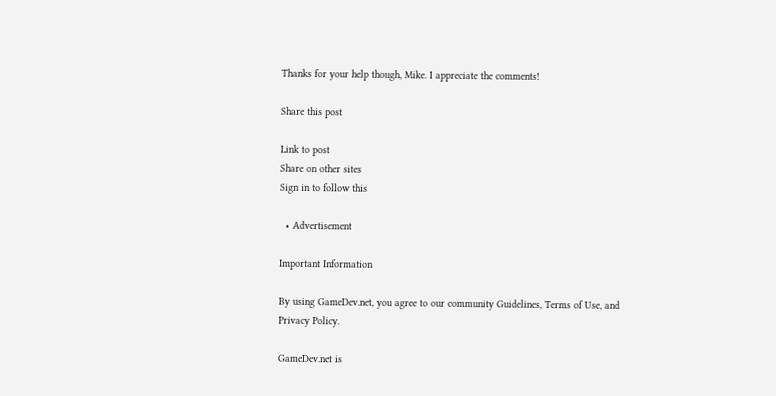Thanks for your help though, Mike. I appreciate the comments!

Share this post

Link to post
Share on other sites
Sign in to follow this

  • Advertisement

Important Information

By using GameDev.net, you agree to our community Guidelines, Terms of Use, and Privacy Policy.

GameDev.net is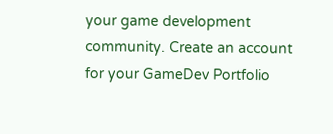your game development community. Create an account for your GameDev Portfolio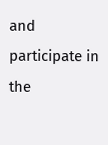and participate in the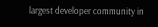largest developer community in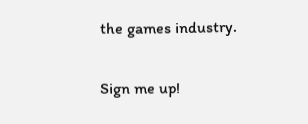the games industry.

Sign me up!